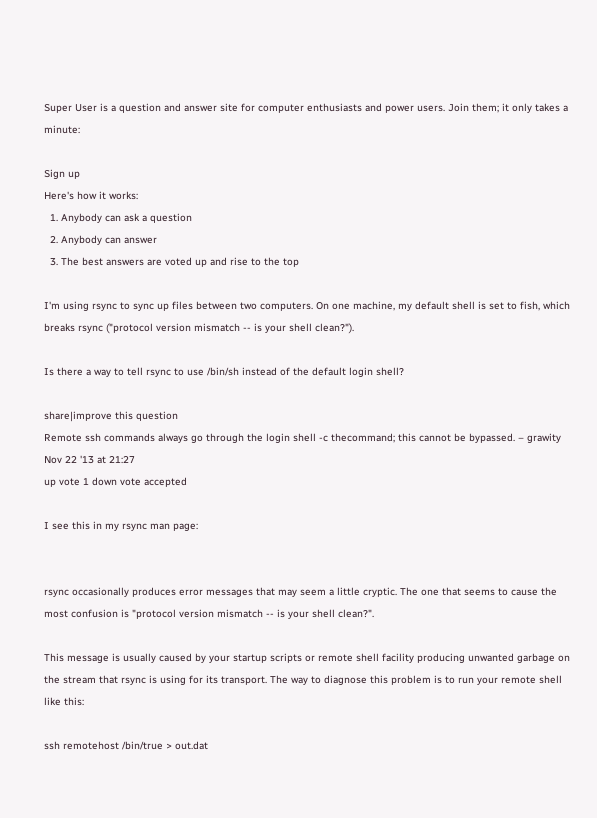Super User is a question and answer site for computer enthusiasts and power users. Join them; it only takes a minute:

Sign up
Here's how it works:
  1. Anybody can ask a question
  2. Anybody can answer
  3. The best answers are voted up and rise to the top

I'm using rsync to sync up files between two computers. On one machine, my default shell is set to fish, which breaks rsync ("protocol version mismatch -- is your shell clean?").

Is there a way to tell rsync to use /bin/sh instead of the default login shell?

share|improve this question
Remote ssh commands always go through the login shell -c thecommand; this cannot be bypassed. – grawity Nov 22 '13 at 21:27
up vote 1 down vote accepted

I see this in my rsync man page:


rsync occasionally produces error messages that may seem a little cryptic. The one that seems to cause the most confusion is "protocol version mismatch -- is your shell clean?".

This message is usually caused by your startup scripts or remote shell facility producing unwanted garbage on the stream that rsync is using for its transport. The way to diagnose this problem is to run your remote shell like this:

ssh remotehost /bin/true > out.dat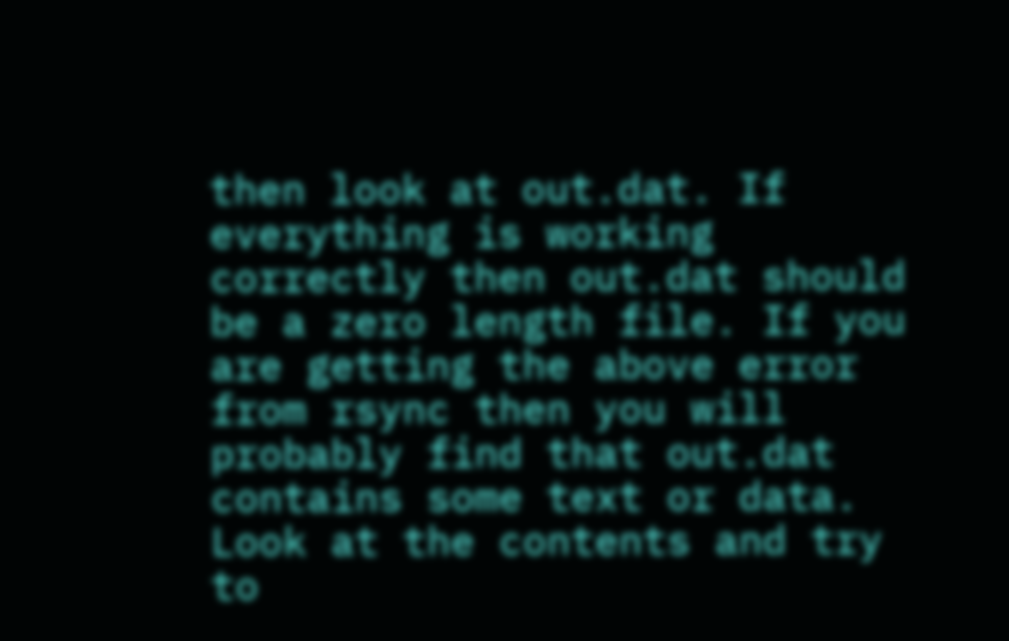then look at out.dat. If everything is working correctly then out.dat should be a zero length file. If you are getting the above error from rsync then you will probably find that out.dat contains some text or data. Look at the contents and try to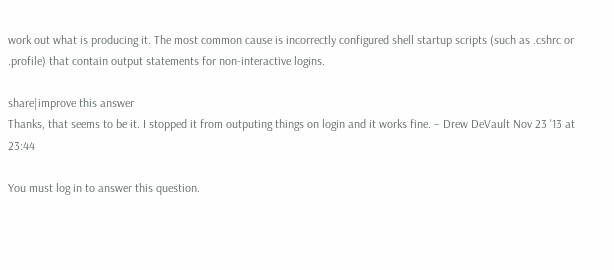work out what is producing it. The most common cause is incorrectly configured shell startup scripts (such as .cshrc or .profile) that contain output statements for non-interactive logins.

share|improve this answer
Thanks, that seems to be it. I stopped it from outputing things on login and it works fine. – Drew DeVault Nov 23 '13 at 23:44

You must log in to answer this question.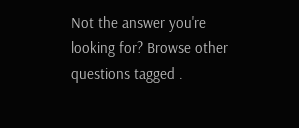Not the answer you're looking for? Browse other questions tagged .